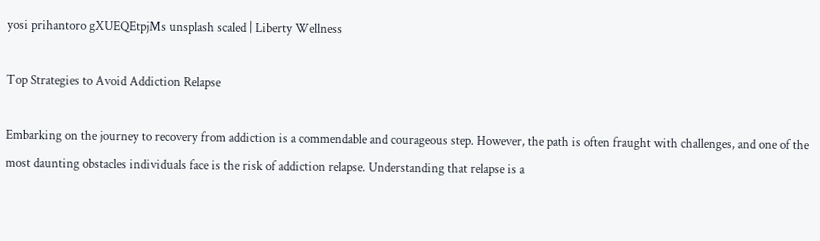yosi prihantoro gXUEQEtpjMs unsplash scaled | Liberty Wellness

Top Strategies to Avoid Addiction Relapse

Embarking on the journey to recovery from addiction is a commendable and courageous step. However, the path is often fraught with challenges, and one of the most daunting obstacles individuals face is the risk of addiction relapse. Understanding that relapse is a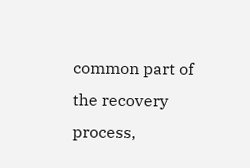common part of the recovery process,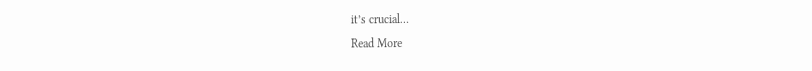it’s crucial…
Read More